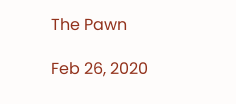The Pawn

Feb 26, 2020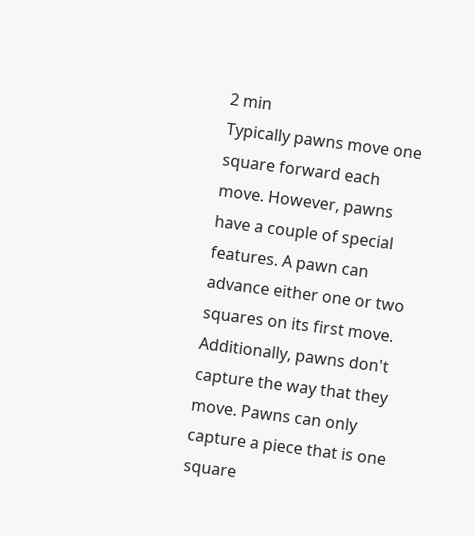2 min
Typically pawns move one square forward each move. However, pawns have a couple of special features. A pawn can advance either one or two squares on its first move. Additionally, pawns don't capture the way that they move. Pawns can only capture a piece that is one square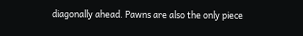diagonally ahead. Pawns are also the only piece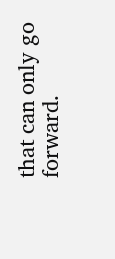that can only go forward.